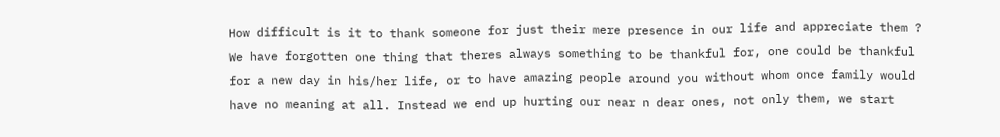How difficult is it to thank someone for just their mere presence in our life and appreciate them ? We have forgotten one thing that theres always something to be thankful for, one could be thankful for a new day in his/her life, or to have amazing people around you without whom once family would have no meaning at all. Instead we end up hurting our near n dear ones, not only them, we start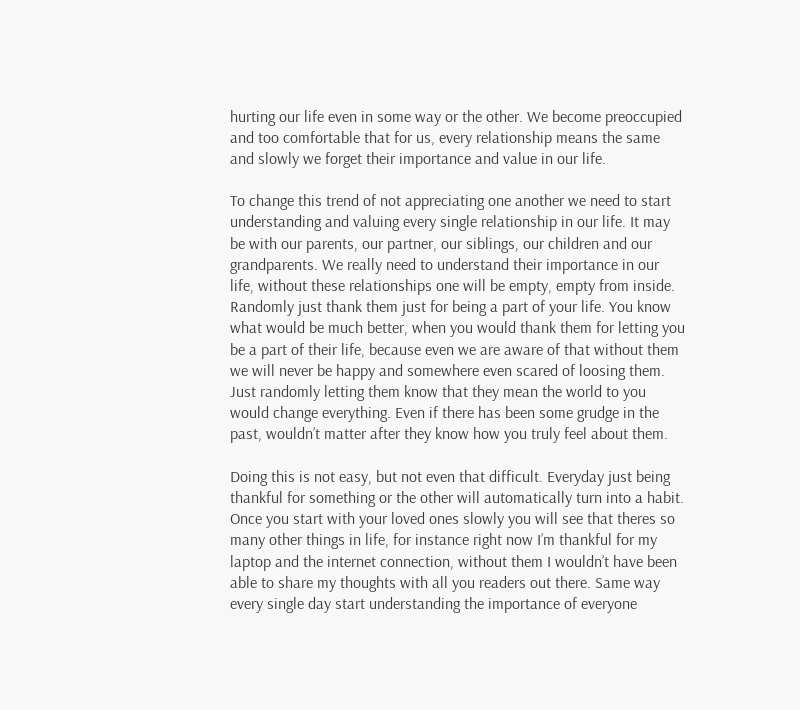hurting our life even in some way or the other. We become preoccupied and too comfortable that for us, every relationship means the same and slowly we forget their importance and value in our life.

To change this trend of not appreciating one another we need to start understanding and valuing every single relationship in our life. It may be with our parents, our partner, our siblings, our children and our grandparents. We really need to understand their importance in our life, without these relationships one will be empty, empty from inside. Randomly just thank them just for being a part of your life. You know what would be much better, when you would thank them for letting you be a part of their life, because even we are aware of that without them we will never be happy and somewhere even scared of loosing them. Just randomly letting them know that they mean the world to you would change everything. Even if there has been some grudge in the past, wouldn’t matter after they know how you truly feel about them.

Doing this is not easy, but not even that difficult. Everyday just being thankful for something or the other will automatically turn into a habit. Once you start with your loved ones slowly you will see that theres so many other things in life, for instance right now I’m thankful for my laptop and the internet connection, without them I wouldn’t have been able to share my thoughts with all you readers out there. Same way every single day start understanding the importance of everyone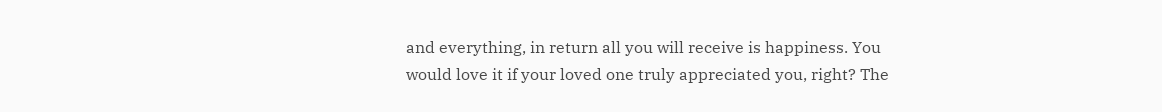and everything, in return all you will receive is happiness. You would love it if your loved one truly appreciated you, right? The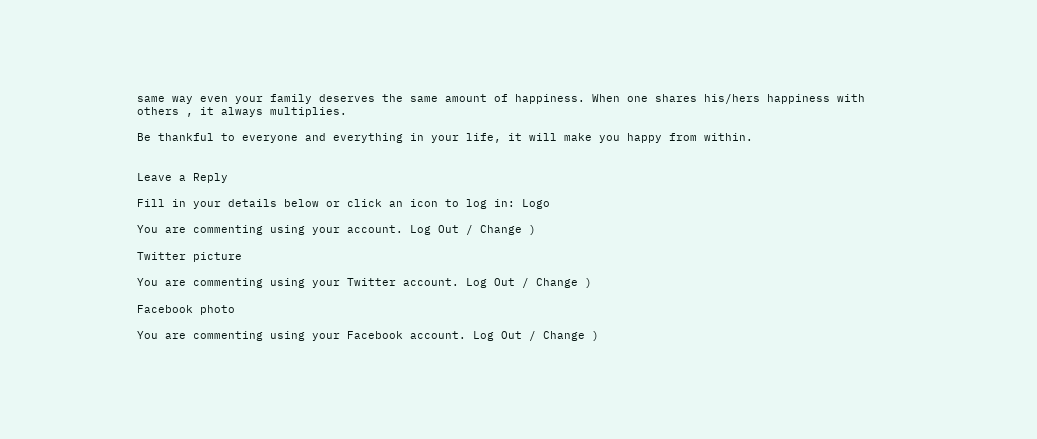same way even your family deserves the same amount of happiness. When one shares his/hers happiness with others , it always multiplies.

Be thankful to everyone and everything in your life, it will make you happy from within.


Leave a Reply

Fill in your details below or click an icon to log in: Logo

You are commenting using your account. Log Out / Change )

Twitter picture

You are commenting using your Twitter account. Log Out / Change )

Facebook photo

You are commenting using your Facebook account. Log Out / Change )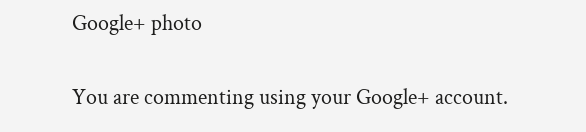Google+ photo

You are commenting using your Google+ account.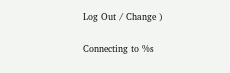Log Out / Change )

Connecting to %s